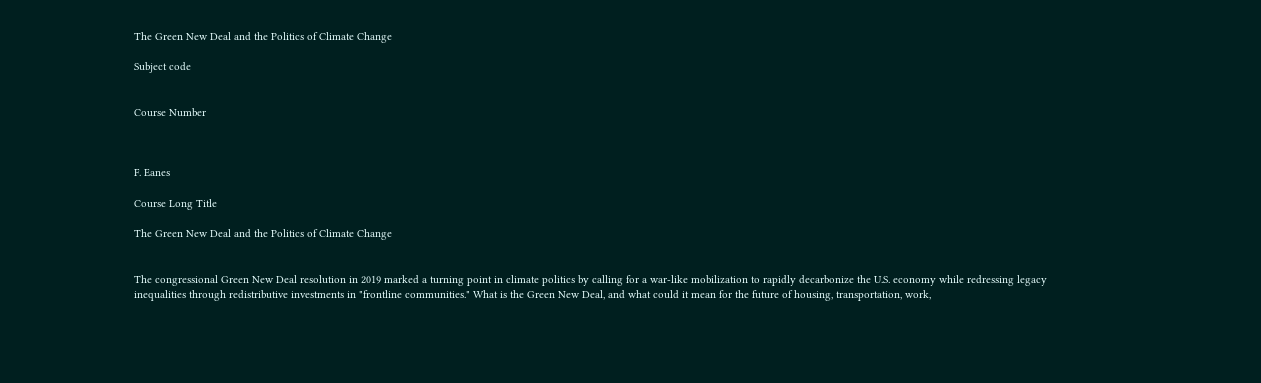The Green New Deal and the Politics of Climate Change

Subject code


Course Number



F. Eanes

Course Long Title

The Green New Deal and the Politics of Climate Change


The congressional Green New Deal resolution in 2019 marked a turning point in climate politics by calling for a war-like mobilization to rapidly decarbonize the U.S. economy while redressing legacy inequalities through redistributive investments in "frontline communities." What is the Green New Deal, and what could it mean for the future of housing, transportation, work,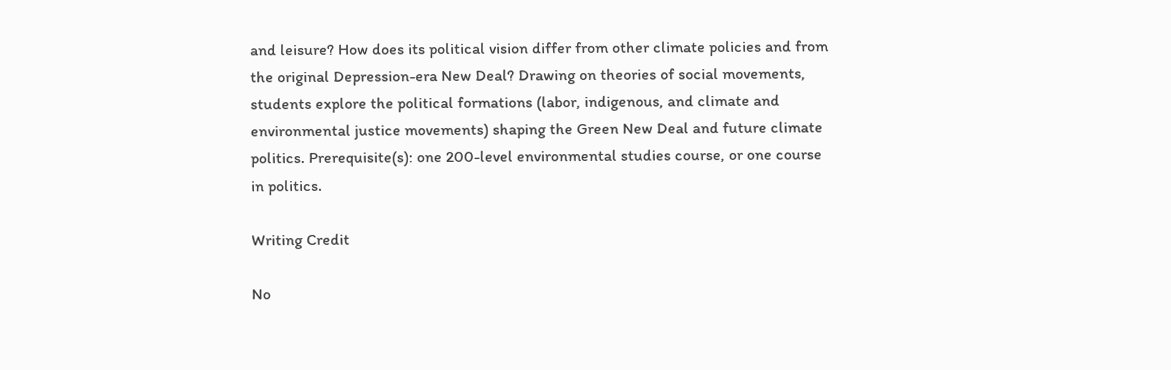and leisure? How does its political vision differ from other climate policies and from the original Depression-era New Deal? Drawing on theories of social movements, students explore the political formations (labor, indigenous, and climate and environmental justice movements) shaping the Green New Deal and future climate politics. Prerequisite(s): one 200-level environmental studies course, or one course in politics.

Writing Credit

No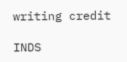writing credit

INDS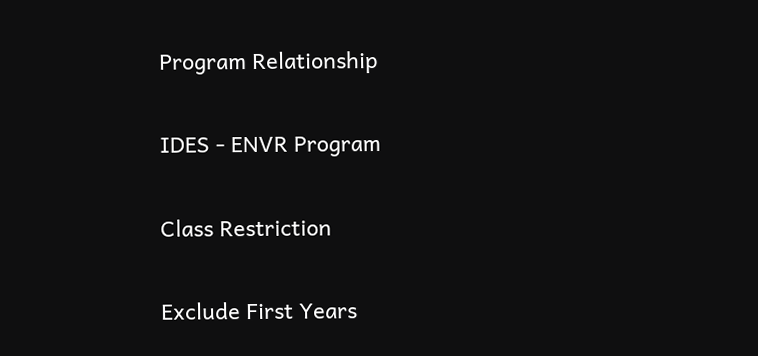Program Relationship

IDES - ENVR Program

Class Restriction

Exclude First Years